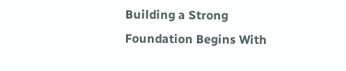Building a Strong Foundation Begins With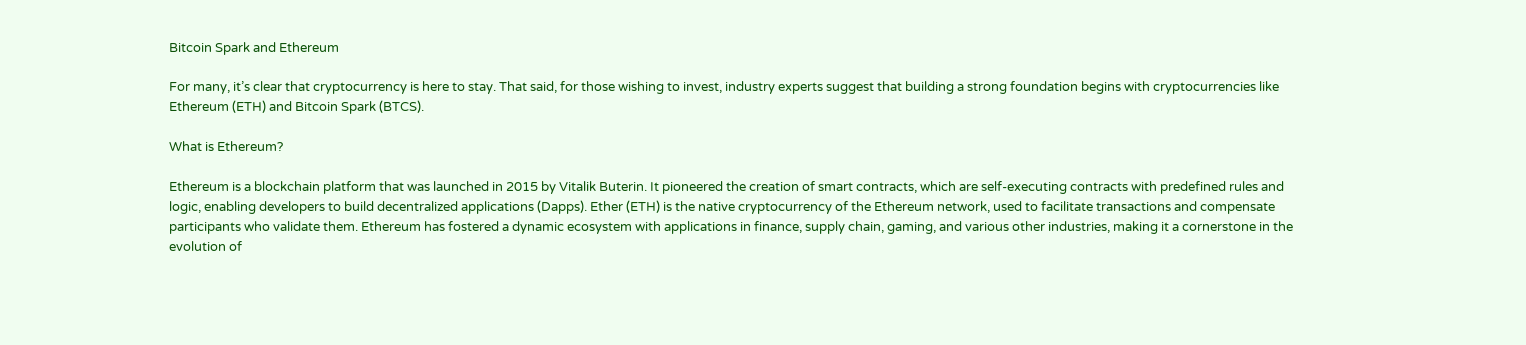Bitcoin Spark and Ethereum

For many, it’s clear that cryptocurrency is here to stay. That said, for those wishing to invest, industry experts suggest that building a strong foundation begins with cryptocurrencies like Ethereum (ETH) and Bitcoin Spark (BTCS).

What is Ethereum?

Ethereum is a blockchain platform that was launched in 2015 by Vitalik Buterin. It pioneered the creation of smart contracts, which are self-executing contracts with predefined rules and logic, enabling developers to build decentralized applications (Dapps). Ether (ETH) is the native cryptocurrency of the Ethereum network, used to facilitate transactions and compensate participants who validate them. Ethereum has fostered a dynamic ecosystem with applications in finance, supply chain, gaming, and various other industries, making it a cornerstone in the evolution of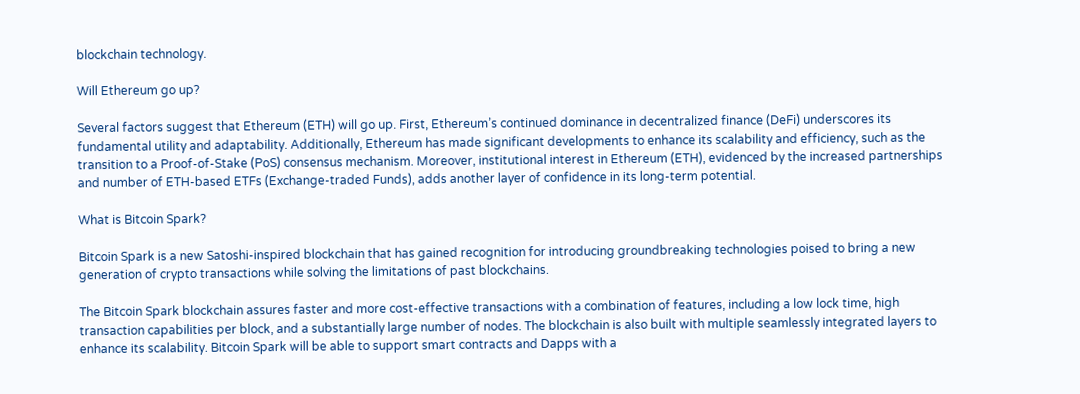blockchain technology.

Will Ethereum go up?

Several factors suggest that Ethereum (ETH) will go up. First, Ethereum’s continued dominance in decentralized finance (DeFi) underscores its fundamental utility and adaptability. Additionally, Ethereum has made significant developments to enhance its scalability and efficiency, such as the transition to a Proof-of-Stake (PoS) consensus mechanism. Moreover, institutional interest in Ethereum (ETH), evidenced by the increased partnerships and number of ETH-based ETFs (Exchange-traded Funds), adds another layer of confidence in its long-term potential.

What is Bitcoin Spark?

Bitcoin Spark is a new Satoshi-inspired blockchain that has gained recognition for introducing groundbreaking technologies poised to bring a new generation of crypto transactions while solving the limitations of past blockchains.

The Bitcoin Spark blockchain assures faster and more cost-effective transactions with a combination of features, including a low lock time, high transaction capabilities per block, and a substantially large number of nodes. The blockchain is also built with multiple seamlessly integrated layers to enhance its scalability. Bitcoin Spark will be able to support smart contracts and Dapps with a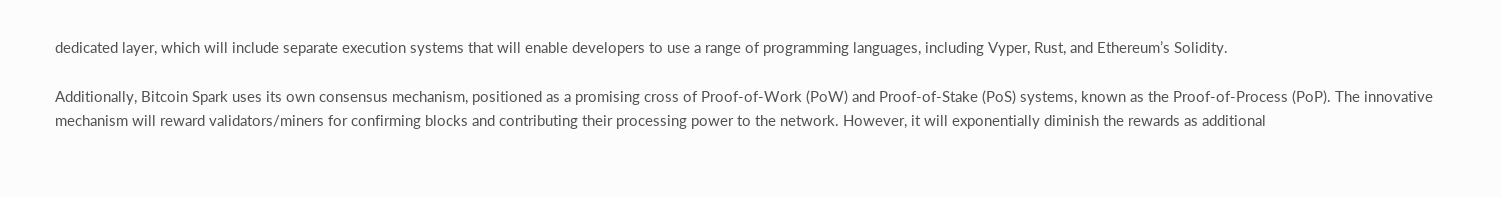dedicated layer, which will include separate execution systems that will enable developers to use a range of programming languages, including Vyper, Rust, and Ethereum’s Solidity.

Additionally, Bitcoin Spark uses its own consensus mechanism, positioned as a promising cross of Proof-of-Work (PoW) and Proof-of-Stake (PoS) systems, known as the Proof-of-Process (PoP). The innovative mechanism will reward validators/miners for confirming blocks and contributing their processing power to the network. However, it will exponentially diminish the rewards as additional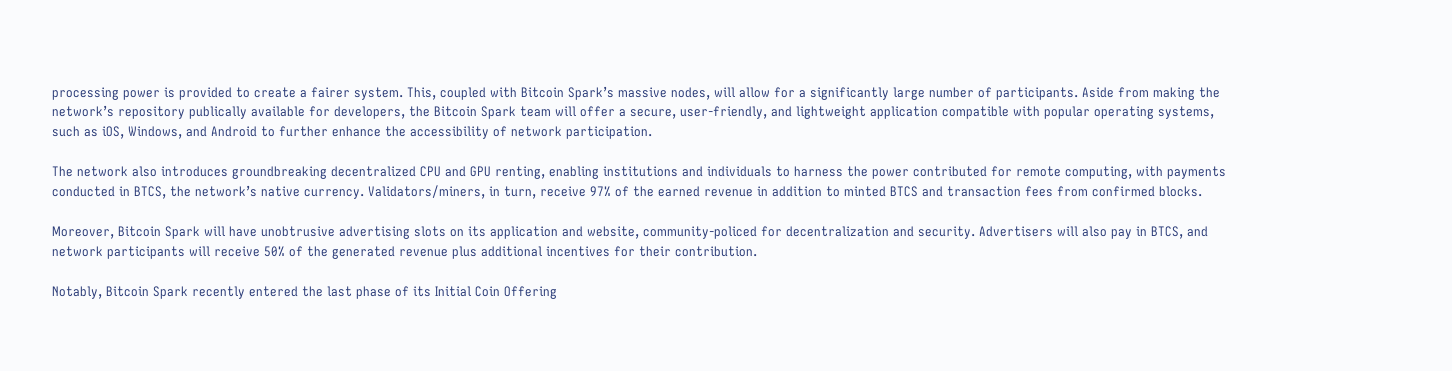processing power is provided to create a fairer system. This, coupled with Bitcoin Spark’s massive nodes, will allow for a significantly large number of participants. Aside from making the network’s repository publically available for developers, the Bitcoin Spark team will offer a secure, user-friendly, and lightweight application compatible with popular operating systems, such as iOS, Windows, and Android to further enhance the accessibility of network participation.

The network also introduces groundbreaking decentralized CPU and GPU renting, enabling institutions and individuals to harness the power contributed for remote computing, with payments conducted in BTCS, the network’s native currency. Validators/miners, in turn, receive 97% of the earned revenue in addition to minted BTCS and transaction fees from confirmed blocks.

Moreover, Bitcoin Spark will have unobtrusive advertising slots on its application and website, community-policed for decentralization and security. Advertisers will also pay in BTCS, and network participants will receive 50% of the generated revenue plus additional incentives for their contribution.

Notably, Bitcoin Spark recently entered the last phase of its Initial Coin Offering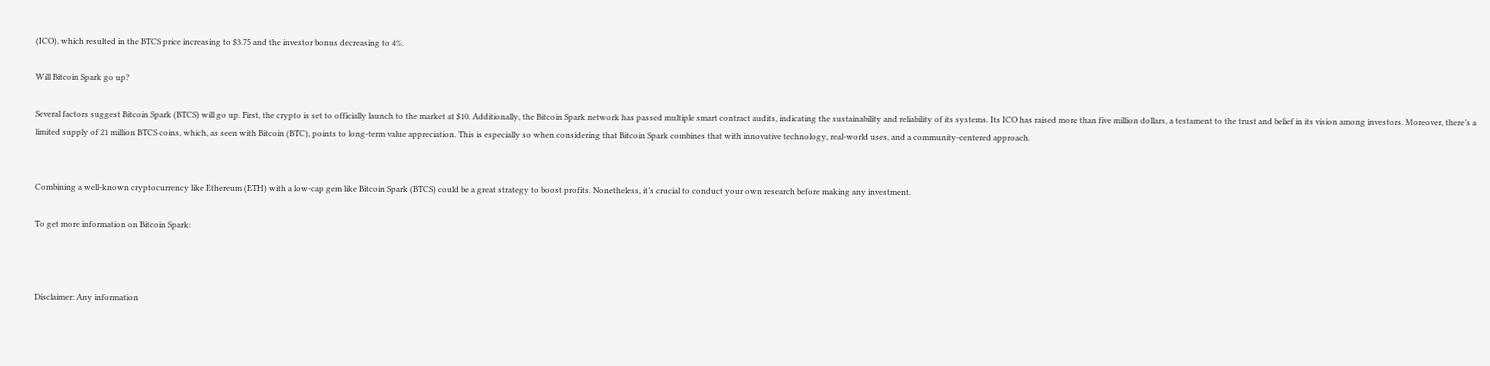(ICO), which resulted in the BTCS price increasing to $3.75 and the investor bonus decreasing to 4%.

Will Bitcoin Spark go up?

Several factors suggest Bitcoin Spark (BTCS) will go up. First, the crypto is set to officially launch to the market at $10. Additionally, the Bitcoin Spark network has passed multiple smart contract audits, indicating the sustainability and reliability of its systems. Its ICO has raised more than five million dollars, a testament to the trust and belief in its vision among investors. Moreover, there’s a limited supply of 21 million BTCS coins, which, as seen with Bitcoin (BTC), points to long-term value appreciation. This is especially so when considering that Bitcoin Spark combines that with innovative technology, real-world uses, and a community-centered approach.


Combining a well-known cryptocurrency like Ethereum (ETH) with a low-cap gem like Bitcoin Spark (BTCS) could be a great strategy to boost profits. Nonetheless, it’s crucial to conduct your own research before making any investment.

To get more information on Bitcoin Spark:



Disclaimer: Any information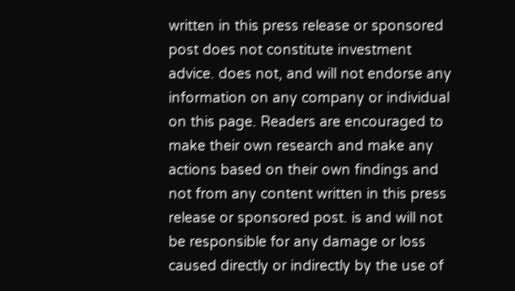written in this press release or sponsored post does not constitute investment advice. does not, and will not endorse any information on any company or individual on this page. Readers are encouraged to make their own research and make any actions based on their own findings and not from any content written in this press release or sponsored post. is and will not be responsible for any damage or loss caused directly or indirectly by the use of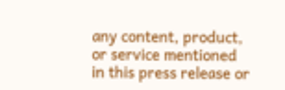any content, product, or service mentioned in this press release or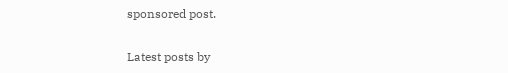sponsored post.

Latest posts by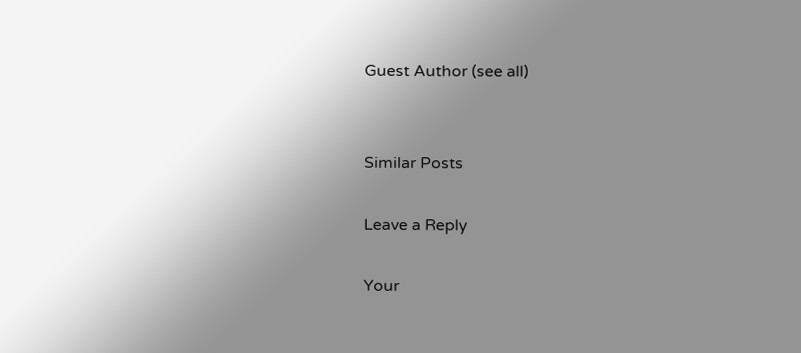Guest Author (see all)


Similar Posts

Leave a Reply

Your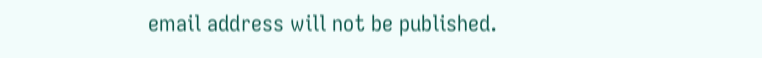email address will not be published.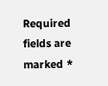Required fields are marked *